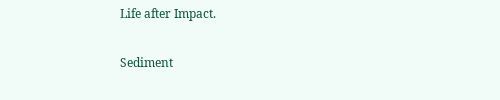Life after Impact.

Sediment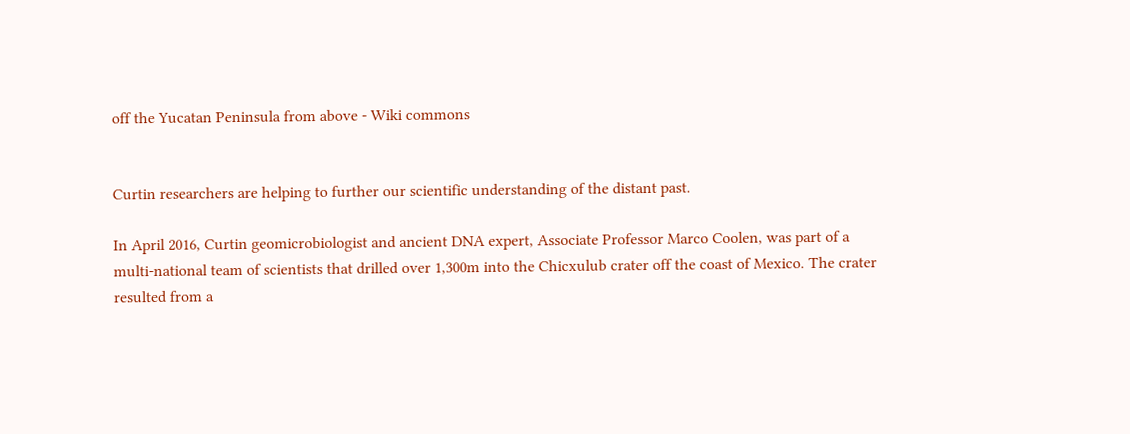off the Yucatan Peninsula from above - Wiki commons


Curtin researchers are helping to further our scientific understanding of the distant past.

In April 2016, Curtin geomicrobiologist and ancient DNA expert, Associate Professor Marco Coolen, was part of a multi-national team of scientists that drilled over 1,300m into the Chicxulub crater off the coast of Mexico. The crater resulted from a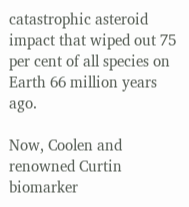catastrophic asteroid impact that wiped out 75 per cent of all species on Earth 66 million years ago.

Now, Coolen and renowned Curtin biomarker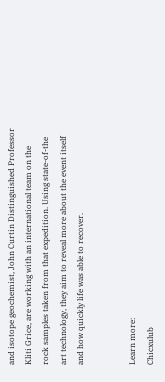and isotope geochemist, John Curtin Distinguished Professor Kliti Grice, are working with an international team on the rock samples taken from that expedition. Using state-of-the art technology, they aim to reveal more about the event itself and how quickly life was able to recover.


Learn more:
Chicxulub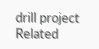drill project
Related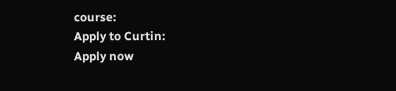course:
Apply to Curtin:
Apply now